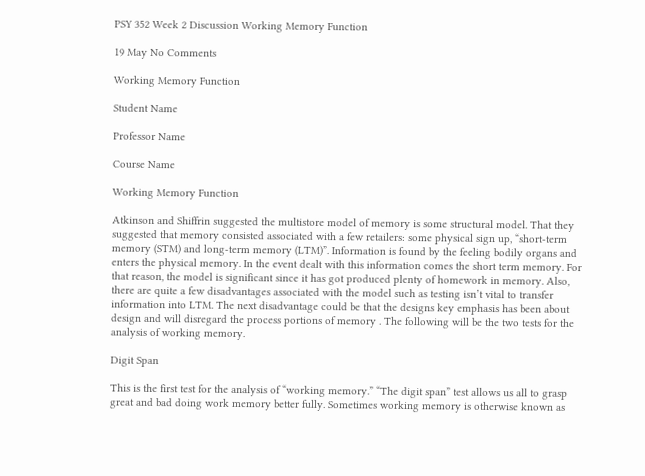PSY 352 Week 2 Discussion Working Memory Function

19 May No Comments

Working Memory Function

Student Name

Professor Name

Course Name

Working Memory Function

Atkinson and Shiffrin suggested the multistore model of memory is some structural model. That they suggested that memory consisted associated with a few retailers: some physical sign up, “short-term memory (STM) and long-term memory (LTM)”. Information is found by the feeling bodily organs and enters the physical memory. In the event dealt with this information comes the short term memory. For that reason, the model is significant since it has got produced plenty of homework in memory. Also, there are quite a few disadvantages associated with the model such as testing isn’t vital to transfer information into LTM. The next disadvantage could be that the designs key emphasis has been about design and will disregard the process portions of memory . The following will be the two tests for the analysis of working memory.

Digit Span

This is the first test for the analysis of “working memory.” “The digit span” test allows us all to grasp great and bad doing work memory better fully. Sometimes working memory is otherwise known as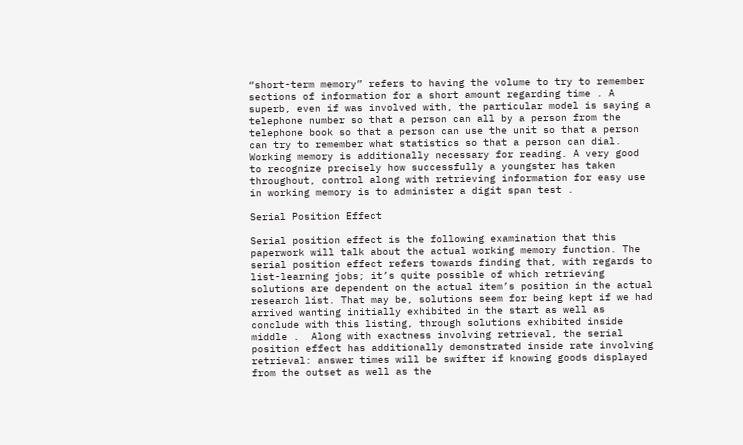“short-term memory” refers to having the volume to try to remember sections of information for a short amount regarding time . A superb, even if was involved with, the particular model is saying a telephone number so that a person can all by a person from the telephone book so that a person can use the unit so that a person can try to remember what statistics so that a person can dial. Working memory is additionally necessary for reading. A very good to recognize precisely how successfully a youngster has taken throughout, control along with retrieving information for easy use in working memory is to administer a digit span test .

Serial Position Effect

Serial position effect is the following examination that this paperwork will talk about the actual working memory function. The serial position effect refers towards finding that, with regards to list-learning jobs; it’s quite possible of which retrieving solutions are dependent on the actual item’s position in the actual research list. That may be, solutions seem for being kept if we had arrived wanting initially exhibited in the start as well as conclude with this listing, through solutions exhibited inside middle .  Along with exactness involving retrieval, the serial position effect has additionally demonstrated inside rate involving retrieval: answer times will be swifter if knowing goods displayed from the outset as well as the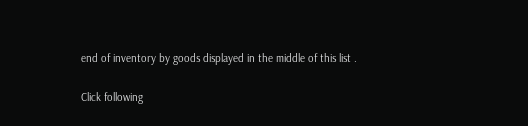end of inventory by goods displayed in the middle of this list .

Click following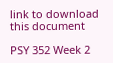link to download this document

PSY 352 Week 2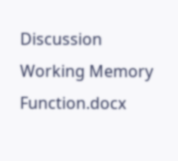Discussion Working Memory Function.docx